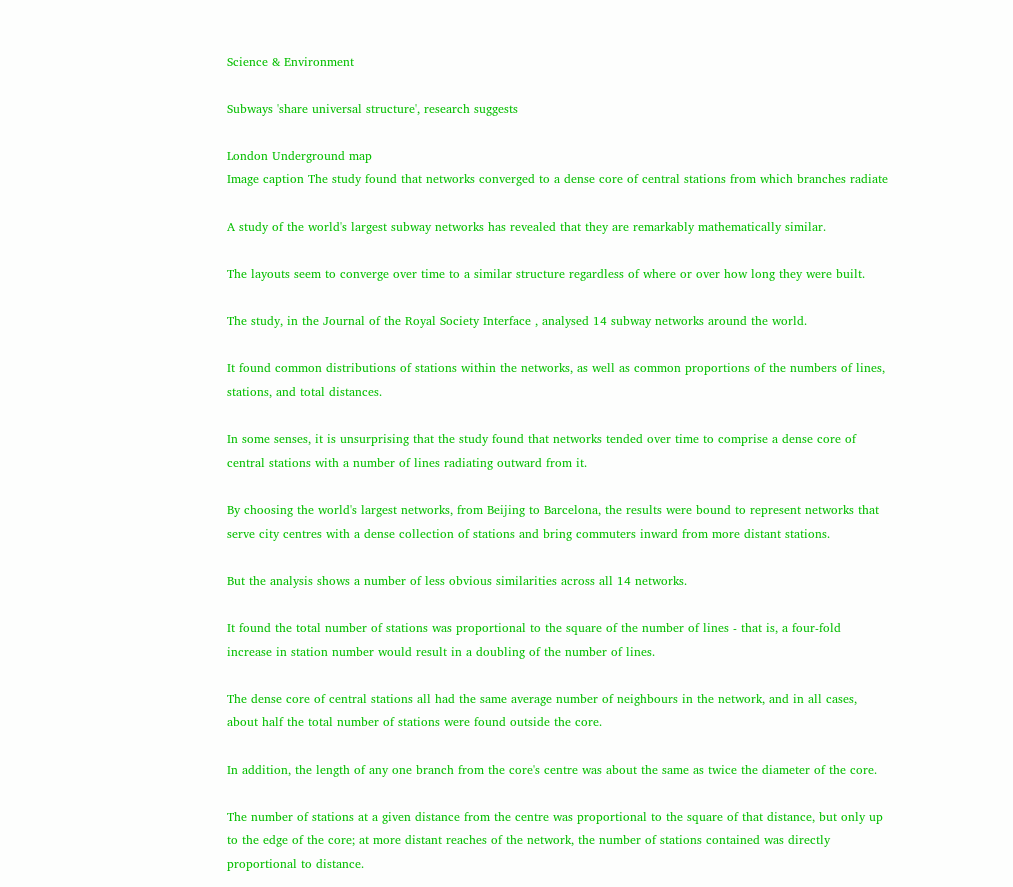Science & Environment

Subways 'share universal structure', research suggests

London Underground map
Image caption The study found that networks converged to a dense core of central stations from which branches radiate

A study of the world's largest subway networks has revealed that they are remarkably mathematically similar.

The layouts seem to converge over time to a similar structure regardless of where or over how long they were built.

The study, in the Journal of the Royal Society Interface , analysed 14 subway networks around the world.

It found common distributions of stations within the networks, as well as common proportions of the numbers of lines, stations, and total distances.

In some senses, it is unsurprising that the study found that networks tended over time to comprise a dense core of central stations with a number of lines radiating outward from it.

By choosing the world's largest networks, from Beijing to Barcelona, the results were bound to represent networks that serve city centres with a dense collection of stations and bring commuters inward from more distant stations.

But the analysis shows a number of less obvious similarities across all 14 networks.

It found the total number of stations was proportional to the square of the number of lines - that is, a four-fold increase in station number would result in a doubling of the number of lines.

The dense core of central stations all had the same average number of neighbours in the network, and in all cases, about half the total number of stations were found outside the core.

In addition, the length of any one branch from the core's centre was about the same as twice the diameter of the core.

The number of stations at a given distance from the centre was proportional to the square of that distance, but only up to the edge of the core; at more distant reaches of the network, the number of stations contained was directly proportional to distance.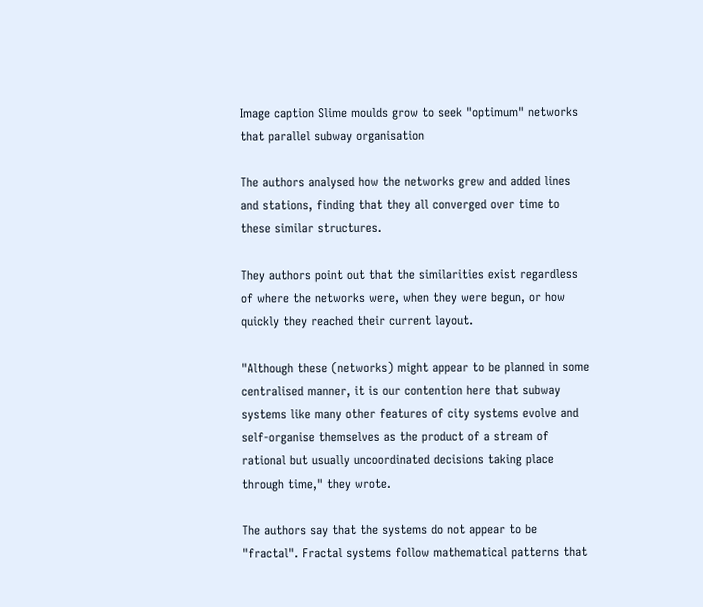Image caption Slime moulds grow to seek "optimum" networks that parallel subway organisation

The authors analysed how the networks grew and added lines and stations, finding that they all converged over time to these similar structures.

They authors point out that the similarities exist regardless of where the networks were, when they were begun, or how quickly they reached their current layout.

"Although these (networks) might appear to be planned in some centralised manner, it is our contention here that subway systems like many other features of city systems evolve and self-organise themselves as the product of a stream of rational but usually uncoordinated decisions taking place through time," they wrote.

The authors say that the systems do not appear to be "fractal". Fractal systems follow mathematical patterns that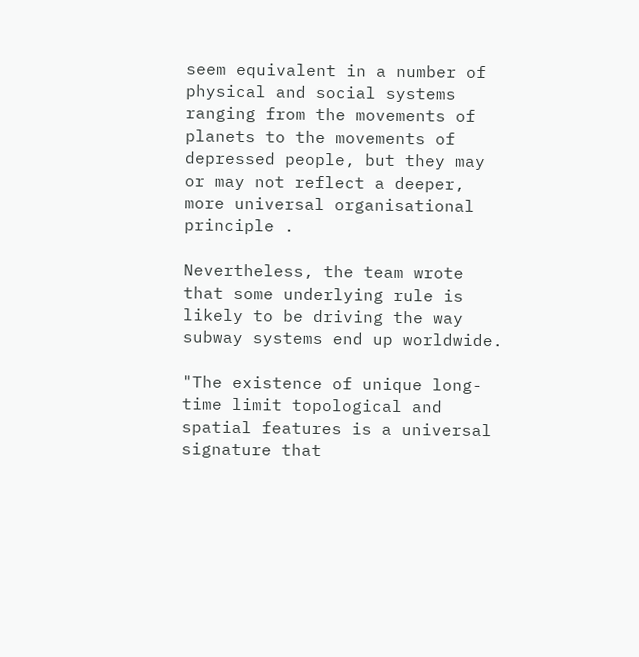seem equivalent in a number of physical and social systems ranging from the movements of planets to the movements of depressed people, but they may or may not reflect a deeper, more universal organisational principle .

Nevertheless, the team wrote that some underlying rule is likely to be driving the way subway systems end up worldwide.

"The existence of unique long-time limit topological and spatial features is a universal signature that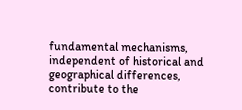fundamental mechanisms, independent of historical and geographical differences, contribute to the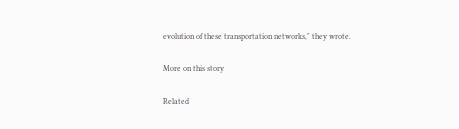evolution of these transportation networks," they wrote.

More on this story

Related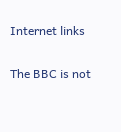Internet links

The BBC is not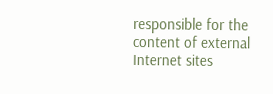responsible for the content of external Internet sites